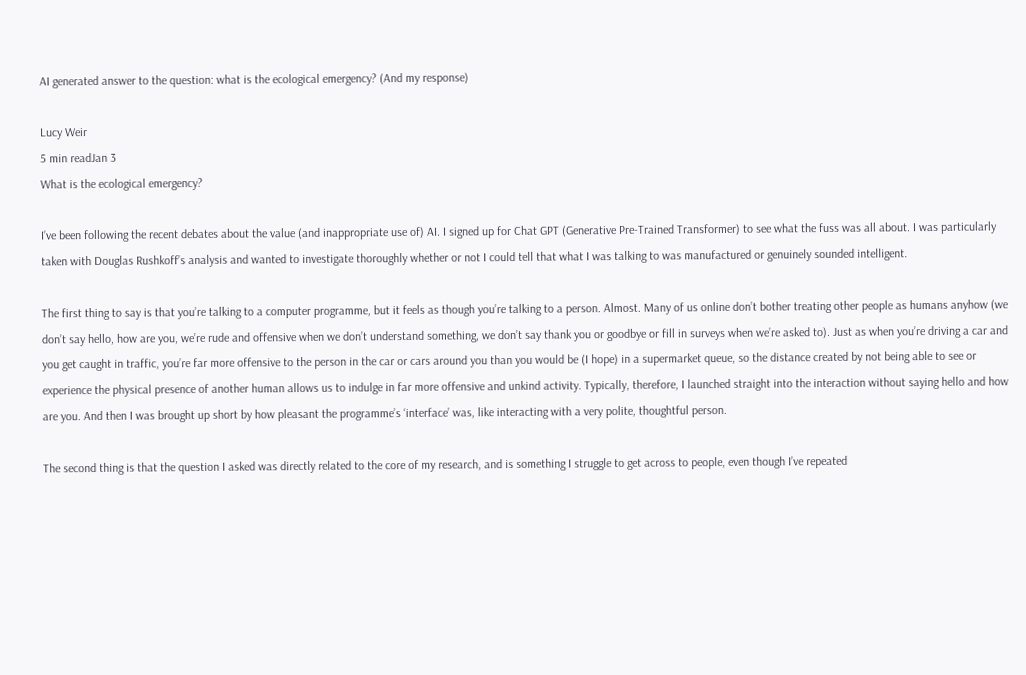AI generated answer to the question: what is the ecological emergency? (And my response)

Lucy Weir
5 min readJan 3
What is the ecological emergency?

I’ve been following the recent debates about the value (and inappropriate use of) AI. I signed up for Chat GPT (Generative Pre-Trained Transformer) to see what the fuss was all about. I was particularly taken with Douglas Rushkoff’s analysis and wanted to investigate thoroughly whether or not I could tell that what I was talking to was manufactured or genuinely sounded intelligent.

The first thing to say is that you’re talking to a computer programme, but it feels as though you’re talking to a person. Almost. Many of us online don’t bother treating other people as humans anyhow (we don’t say hello, how are you, we’re rude and offensive when we don’t understand something, we don’t say thank you or goodbye or fill in surveys when we’re asked to). Just as when you’re driving a car and you get caught in traffic, you’re far more offensive to the person in the car or cars around you than you would be (I hope) in a supermarket queue, so the distance created by not being able to see or experience the physical presence of another human allows us to indulge in far more offensive and unkind activity. Typically, therefore, I launched straight into the interaction without saying hello and how are you. And then I was brought up short by how pleasant the programme’s ‘interface’ was, like interacting with a very polite, thoughtful person.

The second thing is that the question I asked was directly related to the core of my research, and is something I struggle to get across to people, even though I’ve repeated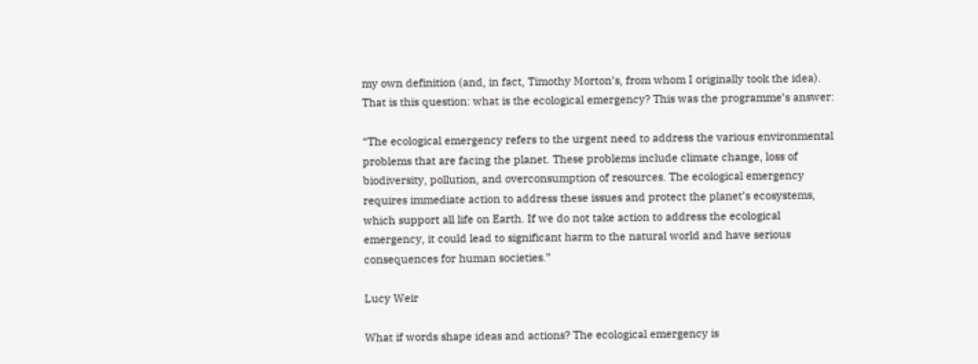my own definition (and, in fact, Timothy Morton’s, from whom I originally took the idea). That is this question: what is the ecological emergency? This was the programme’s answer:

“The ecological emergency refers to the urgent need to address the various environmental problems that are facing the planet. These problems include climate change, loss of biodiversity, pollution, and overconsumption of resources. The ecological emergency requires immediate action to address these issues and protect the planet’s ecosystems, which support all life on Earth. If we do not take action to address the ecological emergency, it could lead to significant harm to the natural world and have serious consequences for human societies.”

Lucy Weir

What if words shape ideas and actions? The ecological emergency is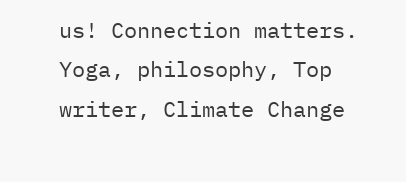us! Connection matters. Yoga, philosophy, Top writer, Climate Change